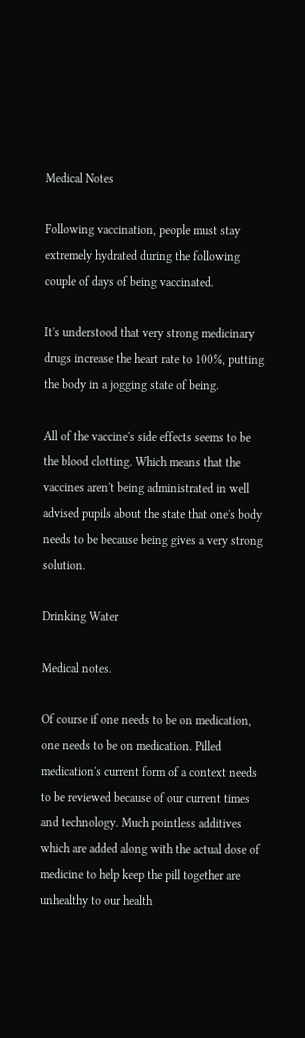Medical Notes

Following vaccination, people must stay extremely hydrated during the following couple of days of being vaccinated.

It's understood that very strong medicinary drugs increase the heart rate to 100℅, putting the body in a jogging state of being.

All of the vaccine's side effects seems to be the blood clotting. Which means that the vaccines aren't being administrated in well advised pupils about the state that one's body needs to be because being gives a very strong solution.

Drinking Water

Medical notes.

Of course if one needs to be on medication, one needs to be on medication. Pilled medication's current form of a context needs to be reviewed because of our current times and technology. Much pointless additives which are added along with the actual dose of medicine to help keep the pill together are unhealthy to our health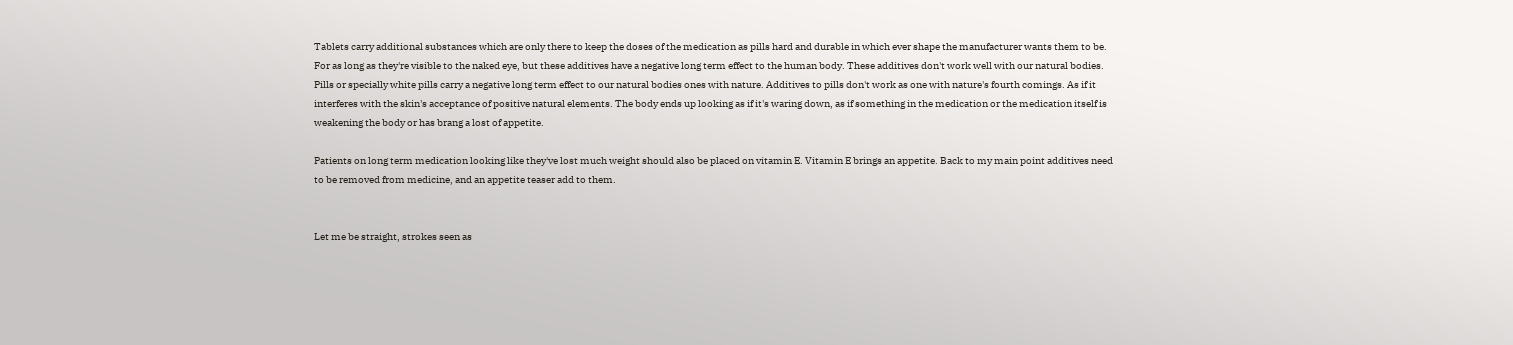Tablets carry additional substances which are only there to keep the doses of the medication as pills hard and durable in which ever shape the manufacturer wants them to be. For as long as they're visible to the naked eye, but these additives have a negative long term effect to the human body. These additives don't work well with our natural bodies. Pills or specially white pills carry a negative long term effect to our natural bodies ones with nature. Additives to pills don't work as one with nature's fourth comings. As if it interferes with the skin's acceptance of positive natural elements. The body ends up looking as if it's waring down, as if something in the medication or the medication itself is weakening the body or has brang a lost of appetite.

Patients on long term medication looking like they've lost much weight should also be placed on vitamin E. Vitamin E brings an appetite. Back to my main point additives need to be removed from medicine, and an appetite teaser add to them.


Let me be straight, strokes seen as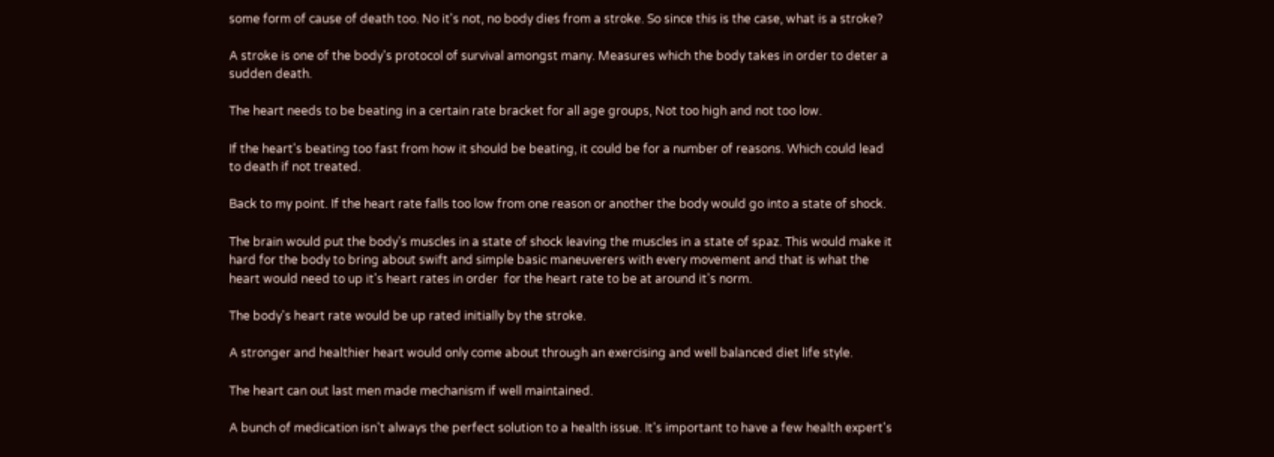some form of cause of death too. No it's not, no body dies from a stroke. So since this is the case, what is a stroke?

A stroke is one of the body's protocol of survival amongst many. Measures which the body takes in order to deter a sudden death.

The heart needs to be beating in a certain rate bracket for all age groups, Not too high and not too low.

If the heart's beating too fast from how it should be beating, it could be for a number of reasons. Which could lead to death if not treated.

Back to my point. If the heart rate falls too low from one reason or another the body would go into a state of shock.

The brain would put the body's muscles in a state of shock leaving the muscles in a state of spaz. This would make it hard for the body to bring about swift and simple basic maneuverers with every movement and that is what the heart would need to up it's heart rates in order  for the heart rate to be at around it's norm.

The body's heart rate would be up rated initially by the stroke.

A stronger and healthier heart would only come about through an exercising and well balanced diet life style.

The heart can out last men made mechanism if well maintained.

A bunch of medication isn't always the perfect solution to a health issue. It's important to have a few health expert's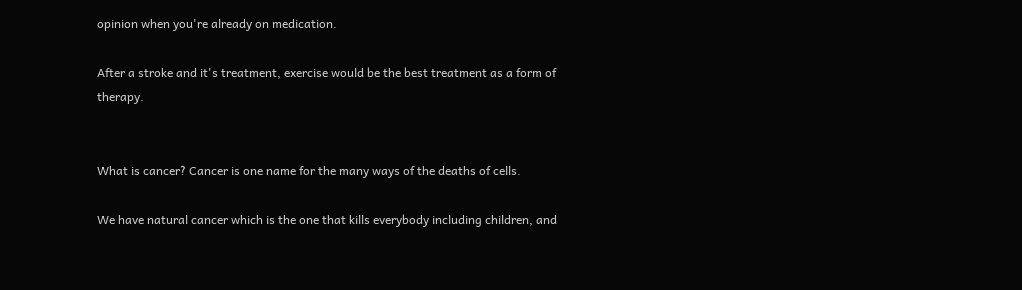opinion when you're already on medication.

After a stroke and it's treatment, exercise would be the best treatment as a form of therapy.


What is cancer? Cancer is one name for the many ways of the deaths of cells.

We have natural cancer which is the one that kills everybody including children, and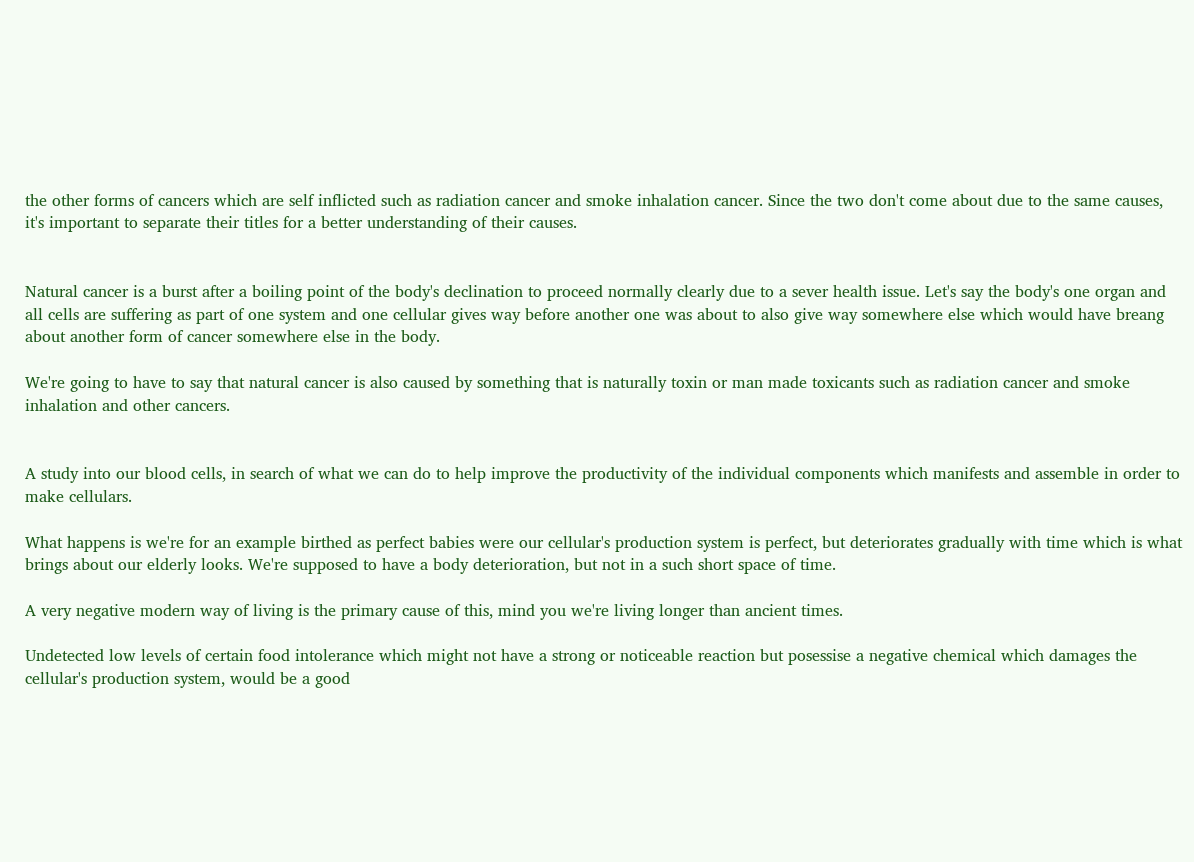the other forms of cancers which are self inflicted such as radiation cancer and smoke inhalation cancer. Since the two don't come about due to the same causes, it's important to separate their titles for a better understanding of their causes.


Natural cancer is a burst after a boiling point of the body's declination to proceed normally clearly due to a sever health issue. Let's say the body's one organ and all cells are suffering as part of one system and one cellular gives way before another one was about to also give way somewhere else which would have breang about another form of cancer somewhere else in the body.

We're going to have to say that natural cancer is also caused by something that is naturally toxin or man made toxicants such as radiation cancer and smoke inhalation and other cancers.


A study into our blood cells, in search of what we can do to help improve the productivity of the individual components which manifests and assemble in order to make cellulars.

What happens is we're for an example birthed as perfect babies were our cellular's production system is perfect, but deteriorates gradually with time which is what brings about our elderly looks. We're supposed to have a body deterioration, but not in a such short space of time.

A very negative modern way of living is the primary cause of this, mind you we're living longer than ancient times.

Undetected low levels of certain food intolerance which might not have a strong or noticeable reaction but posessise a negative chemical which damages the cellular's production system, would be a good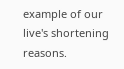example of our live's shortening reasons.